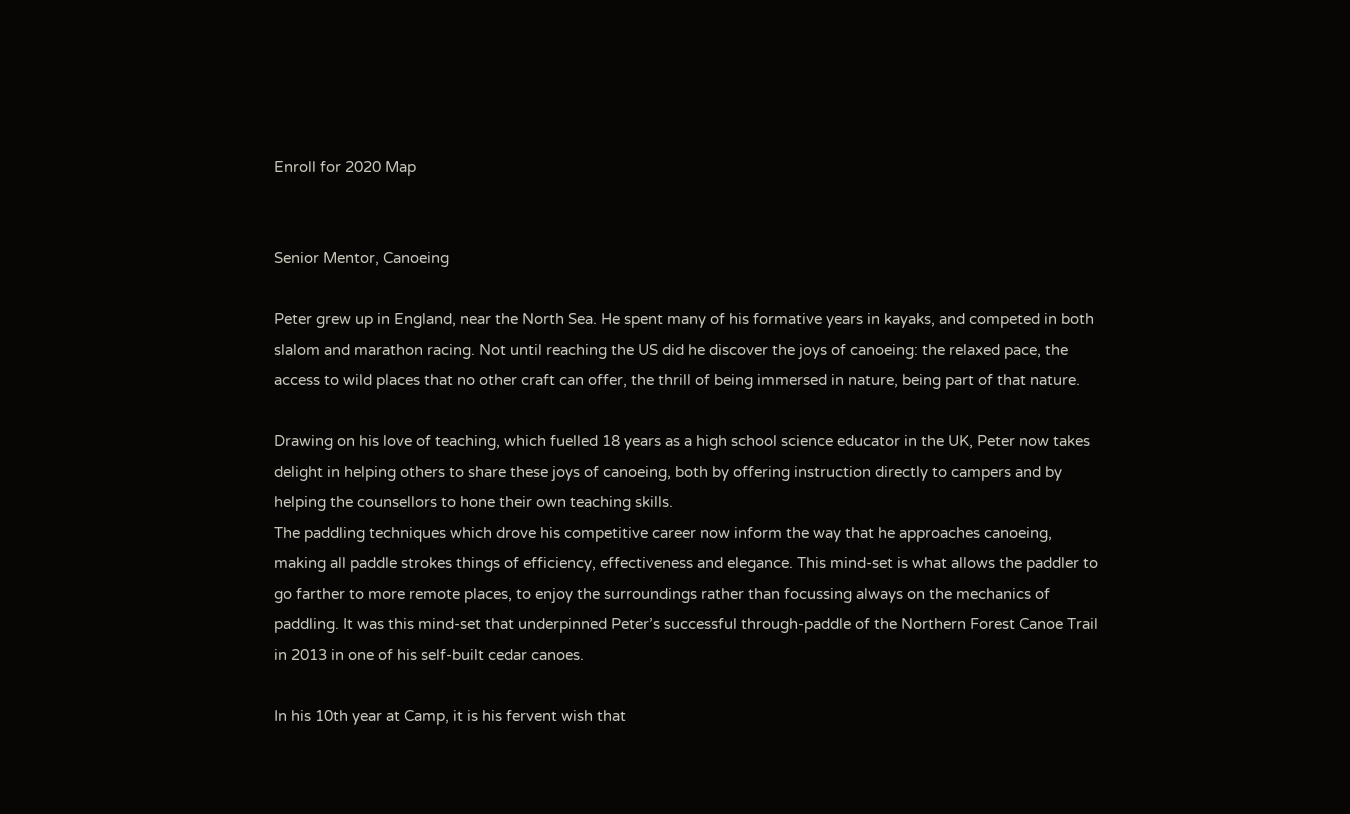Enroll for 2020 Map


Senior Mentor, Canoeing

Peter grew up in England, near the North Sea. He spent many of his formative years in kayaks, and competed in both slalom and marathon racing. Not until reaching the US did he discover the joys of canoeing: the relaxed pace, the access to wild places that no other craft can offer, the thrill of being immersed in nature, being part of that nature.

Drawing on his love of teaching, which fuelled 18 years as a high school science educator in the UK, Peter now takes delight in helping others to share these joys of canoeing, both by offering instruction directly to campers and by helping the counsellors to hone their own teaching skills.
The paddling techniques which drove his competitive career now inform the way that he approaches canoeing, making all paddle strokes things of efficiency, effectiveness and elegance. This mind-set is what allows the paddler to go farther to more remote places, to enjoy the surroundings rather than focussing always on the mechanics of paddling. It was this mind-set that underpinned Peter’s successful through-paddle of the Northern Forest Canoe Trail in 2013 in one of his self-built cedar canoes.

In his 10th year at Camp, it is his fervent wish that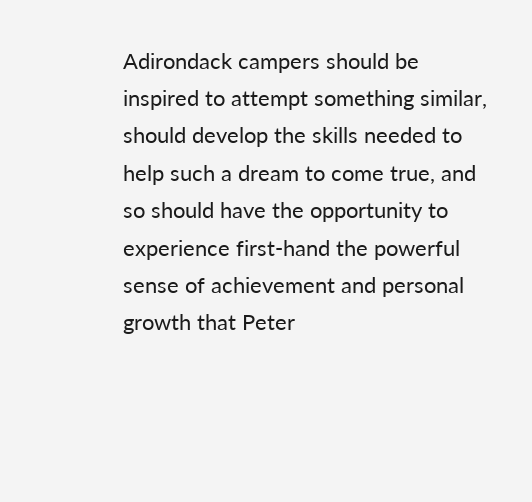Adirondack campers should be inspired to attempt something similar, should develop the skills needed to help such a dream to come true, and so should have the opportunity to experience first-hand the powerful sense of achievement and personal growth that Peter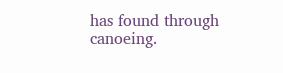has found through canoeing.